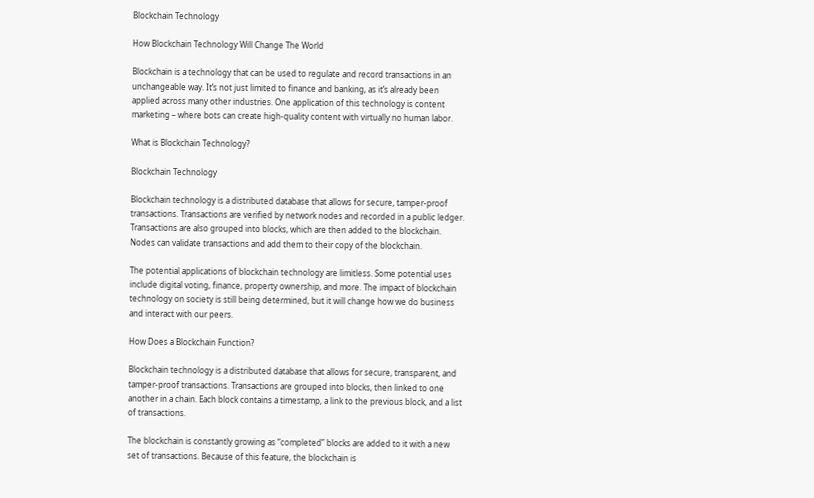Blockchain Technology

How Blockchain Technology Will Change The World

Blockchain is a technology that can be used to regulate and record transactions in an unchangeable way. It’s not just limited to finance and banking, as it’s already been applied across many other industries. One application of this technology is content marketing – where bots can create high-quality content with virtually no human labor.

What is Blockchain Technology?

Blockchain Technology

Blockchain technology is a distributed database that allows for secure, tamper-proof transactions. Transactions are verified by network nodes and recorded in a public ledger. Transactions are also grouped into blocks, which are then added to the blockchain. Nodes can validate transactions and add them to their copy of the blockchain.

The potential applications of blockchain technology are limitless. Some potential uses include digital voting, finance, property ownership, and more. The impact of blockchain technology on society is still being determined, but it will change how we do business and interact with our peers.

How Does a Blockchain Function?

Blockchain technology is a distributed database that allows for secure, transparent, and tamper-proof transactions. Transactions are grouped into blocks, then linked to one another in a chain. Each block contains a timestamp, a link to the previous block, and a list of transactions.

The blockchain is constantly growing as “completed” blocks are added to it with a new set of transactions. Because of this feature, the blockchain is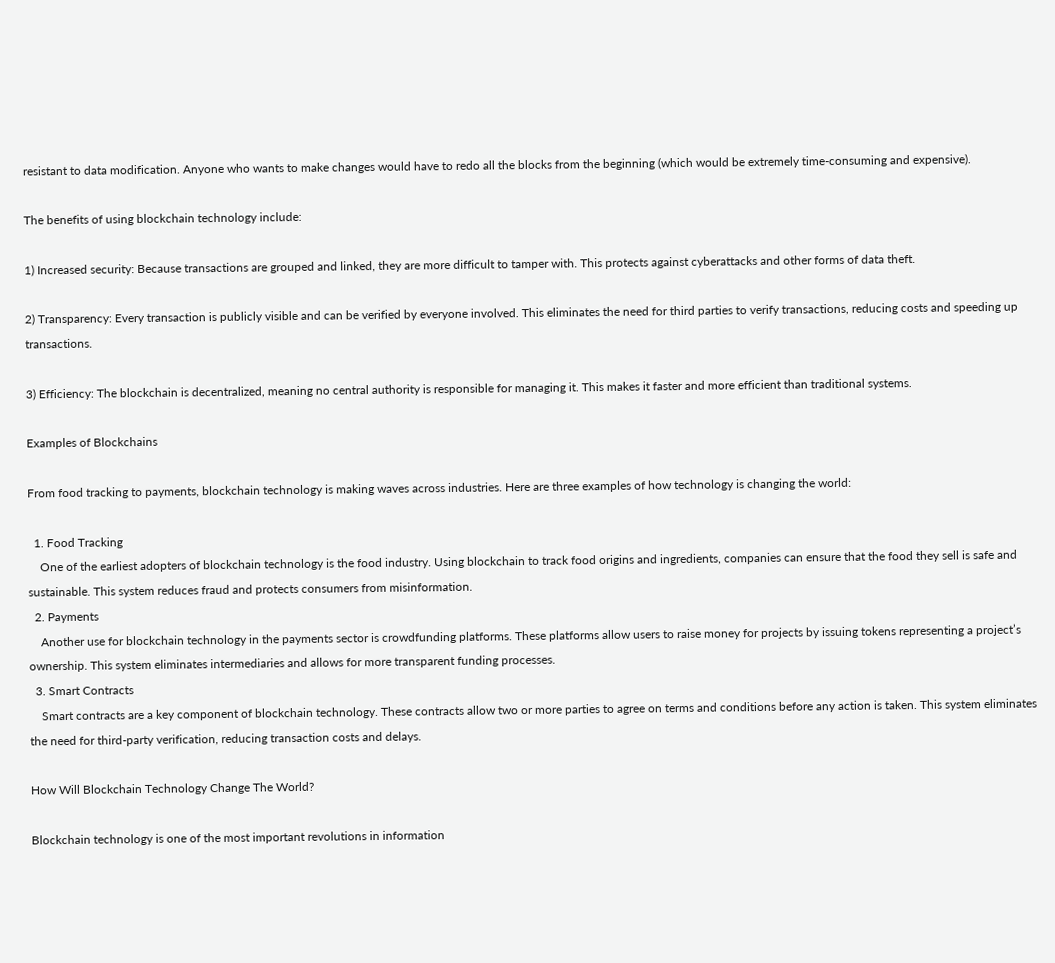resistant to data modification. Anyone who wants to make changes would have to redo all the blocks from the beginning (which would be extremely time-consuming and expensive).

The benefits of using blockchain technology include:

1) Increased security: Because transactions are grouped and linked, they are more difficult to tamper with. This protects against cyberattacks and other forms of data theft.

2) Transparency: Every transaction is publicly visible and can be verified by everyone involved. This eliminates the need for third parties to verify transactions, reducing costs and speeding up transactions.

3) Efficiency: The blockchain is decentralized, meaning no central authority is responsible for managing it. This makes it faster and more efficient than traditional systems.

Examples of Blockchains

From food tracking to payments, blockchain technology is making waves across industries. Here are three examples of how technology is changing the world:

  1. Food Tracking
    One of the earliest adopters of blockchain technology is the food industry. Using blockchain to track food origins and ingredients, companies can ensure that the food they sell is safe and sustainable. This system reduces fraud and protects consumers from misinformation.
  2. Payments
    Another use for blockchain technology in the payments sector is crowdfunding platforms. These platforms allow users to raise money for projects by issuing tokens representing a project’s ownership. This system eliminates intermediaries and allows for more transparent funding processes.
  3. Smart Contracts
    Smart contracts are a key component of blockchain technology. These contracts allow two or more parties to agree on terms and conditions before any action is taken. This system eliminates the need for third-party verification, reducing transaction costs and delays.

How Will Blockchain Technology Change The World?

Blockchain technology is one of the most important revolutions in information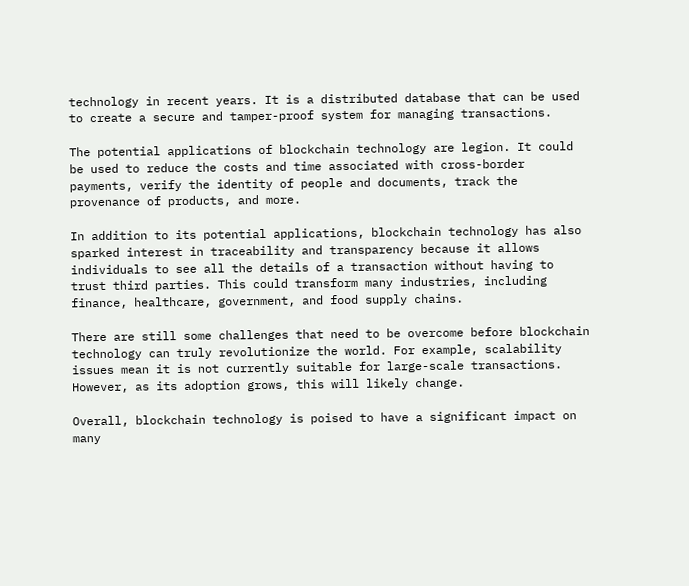technology in recent years. It is a distributed database that can be used to create a secure and tamper-proof system for managing transactions.

The potential applications of blockchain technology are legion. It could be used to reduce the costs and time associated with cross-border payments, verify the identity of people and documents, track the provenance of products, and more.

In addition to its potential applications, blockchain technology has also sparked interest in traceability and transparency because it allows individuals to see all the details of a transaction without having to trust third parties. This could transform many industries, including finance, healthcare, government, and food supply chains.

There are still some challenges that need to be overcome before blockchain technology can truly revolutionize the world. For example, scalability issues mean it is not currently suitable for large-scale transactions. However, as its adoption grows, this will likely change.

Overall, blockchain technology is poised to have a significant impact on many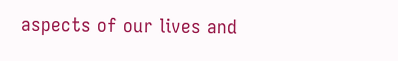aspects of our lives and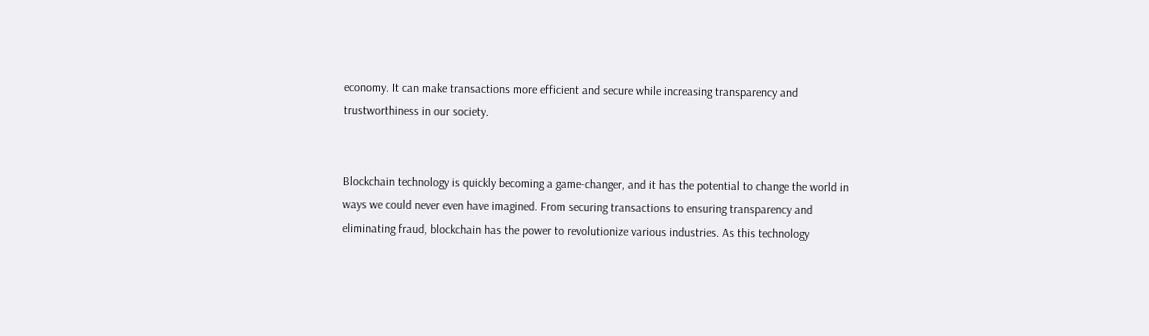economy. It can make transactions more efficient and secure while increasing transparency and trustworthiness in our society.


Blockchain technology is quickly becoming a game-changer, and it has the potential to change the world in ways we could never even have imagined. From securing transactions to ensuring transparency and eliminating fraud, blockchain has the power to revolutionize various industries. As this technology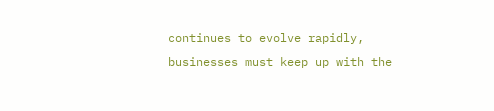continues to evolve rapidly, businesses must keep up with the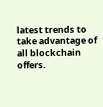latest trends to take advantage of all blockchain offers.